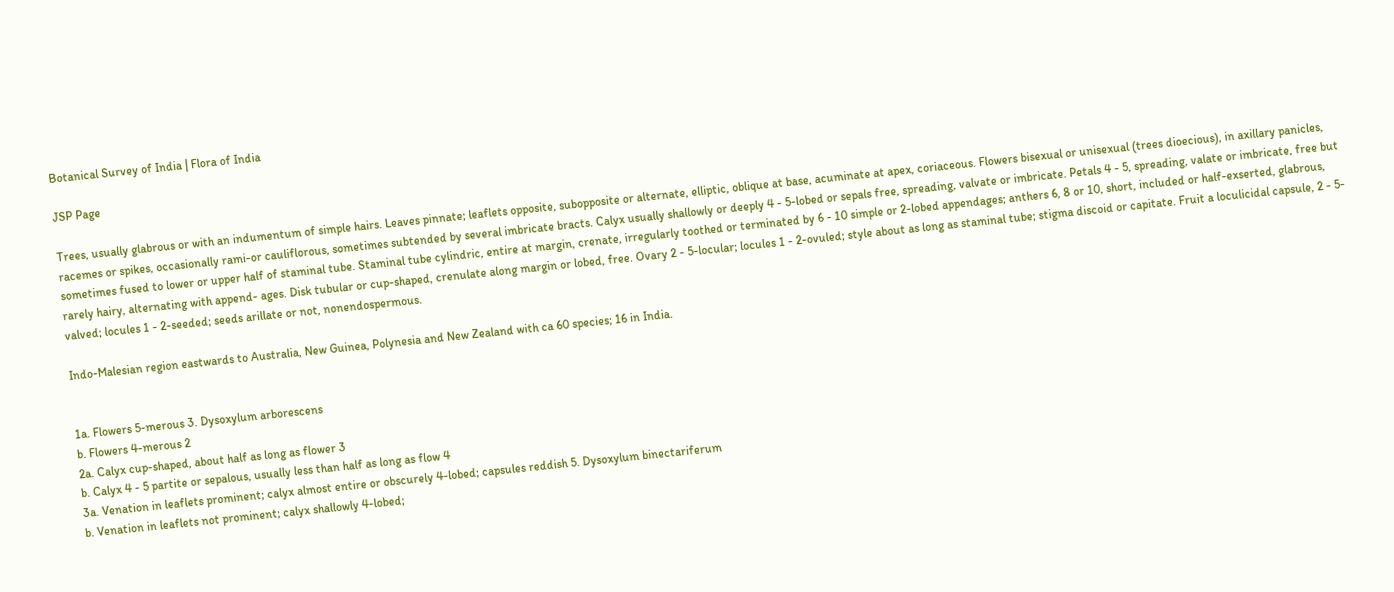Botanical Survey of India | Flora of India

JSP Page

Trees, usually glabrous or with an indumentum of simple hairs. Leaves pinnate; leaflets opposite, subopposite or alternate, elliptic, oblique at base, acuminate at apex, coriaceous. Flowers bisexual or unisexual (trees dioecious), in axillary panicles, racemes or spikes, occasionally rami-or cauliflorous, sometimes subtended by several imbricate bracts. Calyx usually shallowly or deeply 4 - 5-lobed or sepals free, spreading, valvate or imbricate. Petals 4 - 5, spreading, valate or imbricate, free but sometimes fused to lower or upper half of staminal tube. Staminal tube cylindric, entire at margin, crenate, irregularly toothed or terminated by 6 - 10 simple or 2-lobed appendages; anthers 6, 8 or 10, short, included or half-exserted, glabrous, rarely hairy, alternating with append- ages. Disk tubular or cup-shaped, crenulate along margin or lobed, free. Ovary 2 - 5-locular; locules 1 - 2-ovuled; style about as long as staminal tube; stigma discoid or capitate. Fruit a loculicidal capsule, 2 - 5-valved; locules 1 - 2-seeded; seeds arillate or not, nonendospermous.

Indo-Malesian region eastwards to Australia, New Guinea, Polynesia and New Zealand with ca 60 species; 16 in India.


1a. Flowers 5-merous 3. Dysoxylum arborescens
b. Flowers 4-merous 2
2a. Calyx cup-shaped, about half as long as flower 3
b. Calyx 4 - 5 partite or sepalous, usually less than half as long as flow 4
3a. Venation in leaflets prominent; calyx almost entire or obscurely 4-lobed; capsules reddish 5. Dysoxylum binectariferum
b. Venation in leaflets not prominent; calyx shallowly 4-lobed;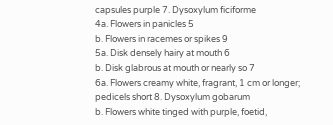capsules purple 7. Dysoxylum ficiforme
4a. Flowers in panicles 5
b. Flowers in racemes or spikes 9
5a. Disk densely hairy at mouth 6
b. Disk glabrous at mouth or nearly so 7
6a. Flowers creamy white, fragrant, 1 cm or longer; pedicels short 8. Dysoxylum gobarum
b. Flowers white tinged with purple, foetid,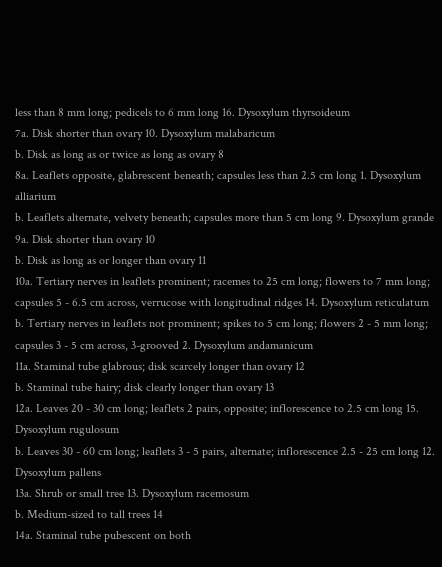less than 8 mm long; pedicels to 6 mm long 16. Dysoxylum thyrsoideum
7a. Disk shorter than ovary 10. Dysoxylum malabaricum
b. Disk as long as or twice as long as ovary 8
8a. Leaflets opposite, glabrescent beneath; capsules less than 2.5 cm long 1. Dysoxylum alliarium
b. Leaflets alternate, velvety beneath; capsules more than 5 cm long 9. Dysoxylum grande
9a. Disk shorter than ovary 10
b. Disk as long as or longer than ovary 11
10a. Tertiary nerves in leaflets prominent; racemes to 25 cm long; flowers to 7 mm long; capsules 5 - 6.5 cm across, verrucose with longitudinal ridges 14. Dysoxylum reticulatum
b. Tertiary nerves in leaflets not prominent; spikes to 5 cm long; flowers 2 - 5 mm long; capsules 3 - 5 cm across, 3-grooved 2. Dysoxylum andamanicum
11a. Staminal tube glabrous; disk scarcely longer than ovary 12
b. Staminal tube hairy; disk clearly longer than ovary 13
12a. Leaves 20 - 30 cm long; leaflets 2 pairs, opposite; inflorescence to 2.5 cm long 15. Dysoxylum rugulosum
b. Leaves 30 - 60 cm long; leaflets 3 - 5 pairs, alternate; inflorescence 2.5 - 25 cm long 12. Dysoxylum pallens
13a. Shrub or small tree 13. Dysoxylum racemosum
b. Medium-sized to tall trees 14
14a. Staminal tube pubescent on both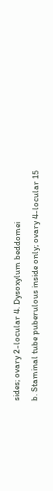sides; ovary 2-locular 4. Dysoxylum beddomei
b. Staminal tube puberulous inside only; ovary 4-locular 15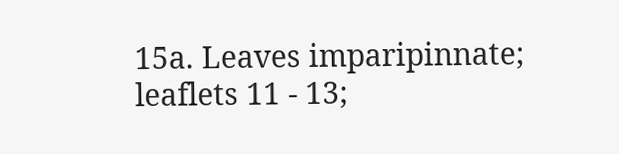15a. Leaves imparipinnate; leaflets 11 - 13;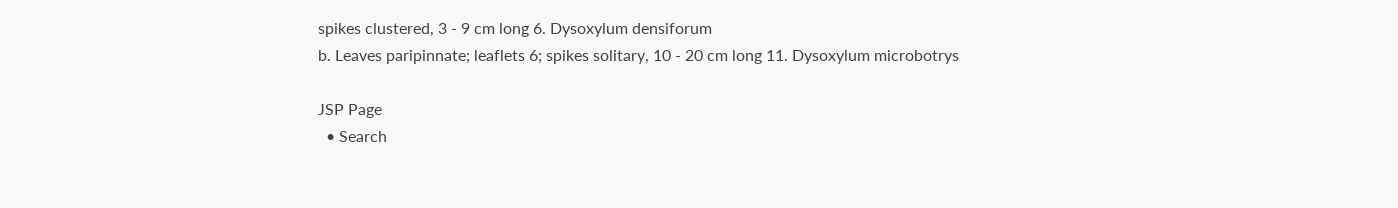spikes clustered, 3 - 9 cm long 6. Dysoxylum densiforum
b. Leaves paripinnate; leaflets 6; spikes solitary, 10 - 20 cm long 11. Dysoxylum microbotrys

JSP Page
  • Search